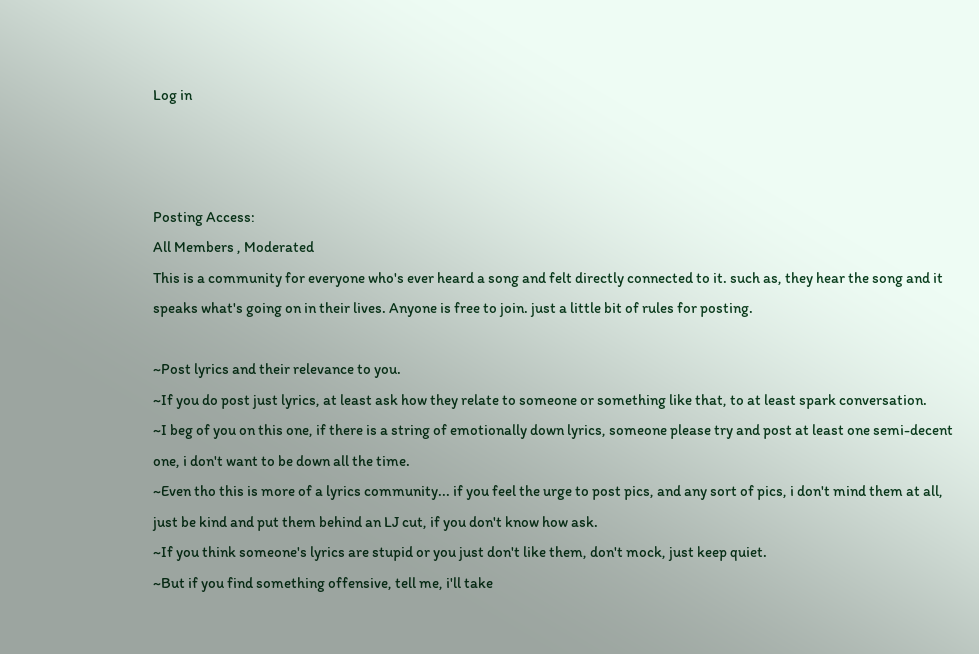Log in



Posting Access:
All Members , Moderated
This is a community for everyone who's ever heard a song and felt directly connected to it. such as, they hear the song and it speaks what's going on in their lives. Anyone is free to join. just a little bit of rules for posting.

~Post lyrics and their relevance to you.
~If you do post just lyrics, at least ask how they relate to someone or something like that, to at least spark conversation.
~I beg of you on this one, if there is a string of emotionally down lyrics, someone please try and post at least one semi-decent one, i don't want to be down all the time.
~Even tho this is more of a lyrics community... if you feel the urge to post pics, and any sort of pics, i don't mind them at all, just be kind and put them behind an LJ cut, if you don't know how ask.
~If you think someone's lyrics are stupid or you just don't like them, don't mock, just keep quiet.
~But if you find something offensive, tell me, i'll take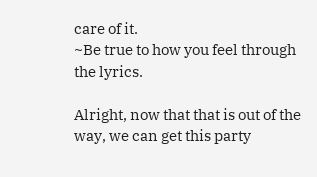care of it.
~Be true to how you feel through the lyrics.

Alright, now that that is out of the way, we can get this party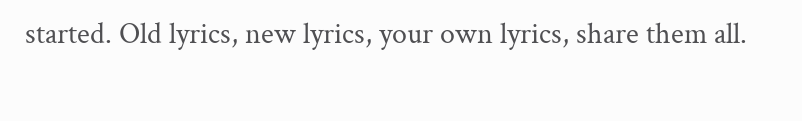started. Old lyrics, new lyrics, your own lyrics, share them all.